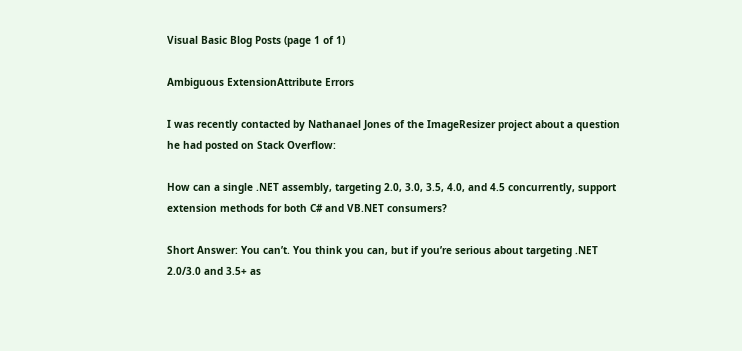Visual Basic Blog Posts (page 1 of 1)

Ambiguous ExtensionAttribute Errors

I was recently contacted by Nathanael Jones of the ImageResizer project about a question he had posted on Stack Overflow:

How can a single .NET assembly, targeting 2.0, 3.0, 3.5, 4.0, and 4.5 concurrently, support extension methods for both C# and VB.NET consumers?

Short Answer: You can’t. You think you can, but if you’re serious about targeting .NET 2.0/3.0 and 3.5+ as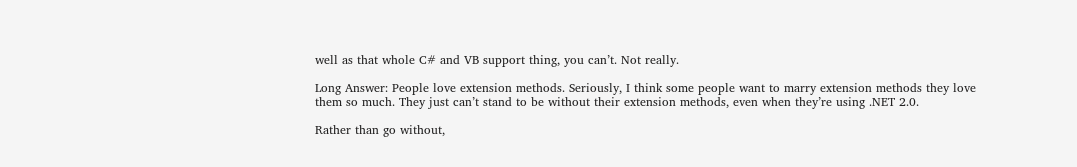well as that whole C# and VB support thing, you can’t. Not really.

Long Answer: People love extension methods. Seriously, I think some people want to marry extension methods they love them so much. They just can’t stand to be without their extension methods, even when they’re using .NET 2.0.

Rather than go without,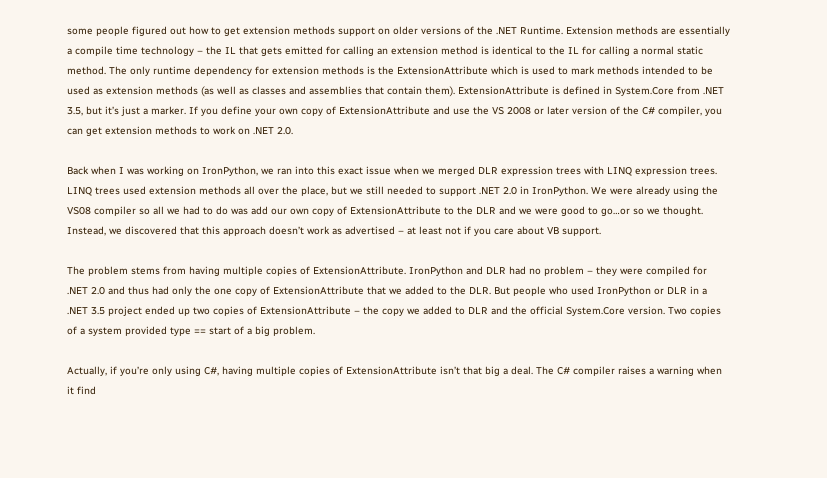some people figured out how to get extension methods support on older versions of the .NET Runtime. Extension methods are essentially a compile time technology – the IL that gets emitted for calling an extension method is identical to the IL for calling a normal static method. The only runtime dependency for extension methods is the ExtensionAttribute which is used to mark methods intended to be used as extension methods (as well as classes and assemblies that contain them). ExtensionAttribute is defined in System.Core from .NET 3.5, but it’s just a marker. If you define your own copy of ExtensionAttribute and use the VS 2008 or later version of the C# compiler, you can get extension methods to work on .NET 2.0.

Back when I was working on IronPython, we ran into this exact issue when we merged DLR expression trees with LINQ expression trees. LINQ trees used extension methods all over the place, but we still needed to support .NET 2.0 in IronPython. We were already using the VS08 compiler so all we had to do was add our own copy of ExtensionAttribute to the DLR and we were good to go…or so we thought. Instead, we discovered that this approach doesn’t work as advertised – at least not if you care about VB support.

The problem stems from having multiple copies of ExtensionAttribute. IronPython and DLR had no problem – they were compiled for .NET 2.0 and thus had only the one copy of ExtensionAttribute that we added to the DLR. But people who used IronPython or DLR in a .NET 3.5 project ended up two copies of ExtensionAttribute – the copy we added to DLR and the official System.Core version. Two copies of a system provided type == start of a big problem.

Actually, if you’re only using C#, having multiple copies of ExtensionAttribute isn’t that big a deal. The C# compiler raises a warning when it find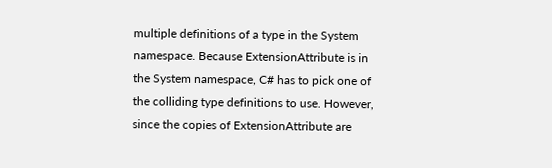multiple definitions of a type in the System namespace. Because ExtensionAttribute is in the System namespace, C# has to pick one of the colliding type definitions to use. However, since the copies of ExtensionAttribute are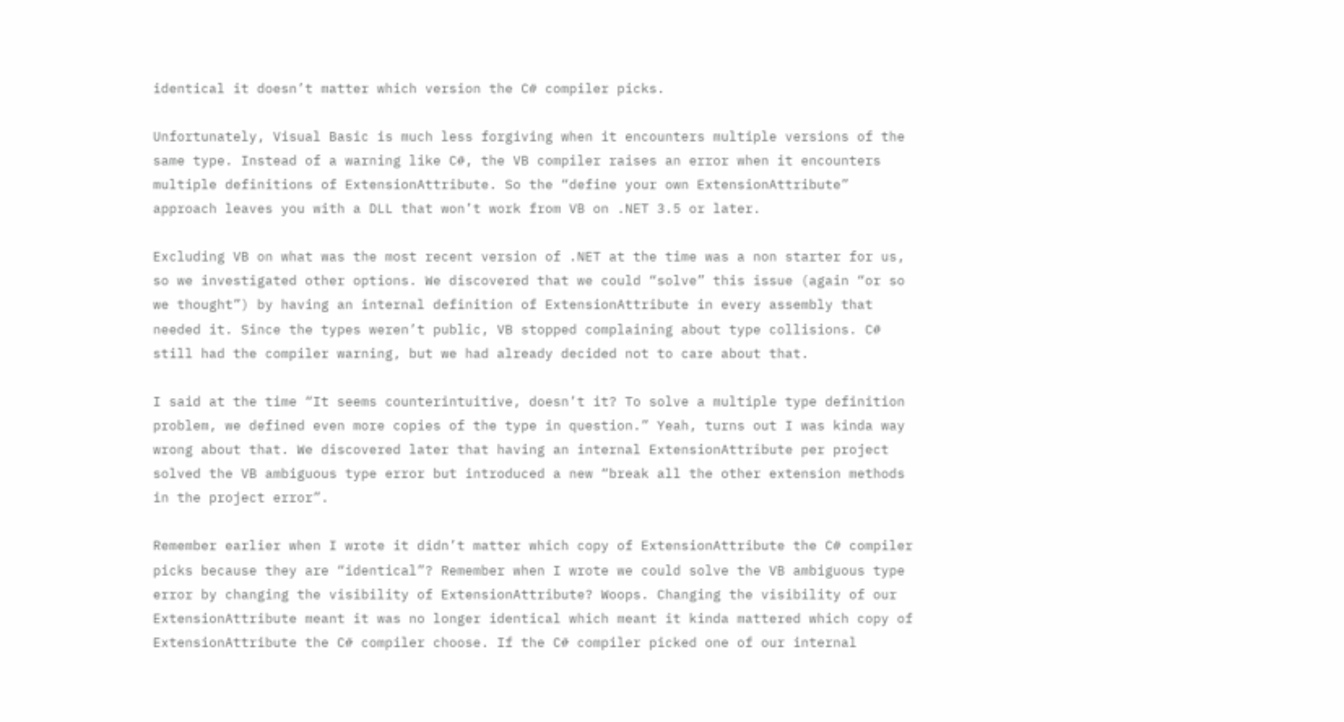identical it doesn’t matter which version the C# compiler picks.

Unfortunately, Visual Basic is much less forgiving when it encounters multiple versions of the same type. Instead of a warning like C#, the VB compiler raises an error when it encounters multiple definitions of ExtensionAttribute. So the “define your own ExtensionAttribute” approach leaves you with a DLL that won’t work from VB on .NET 3.5 or later.

Excluding VB on what was the most recent version of .NET at the time was a non starter for us, so we investigated other options. We discovered that we could “solve” this issue (again “or so we thought”) by having an internal definition of ExtensionAttribute in every assembly that needed it. Since the types weren’t public, VB stopped complaining about type collisions. C# still had the compiler warning, but we had already decided not to care about that.

I said at the time “It seems counterintuitive, doesn’t it? To solve a multiple type definition problem, we defined even more copies of the type in question.” Yeah, turns out I was kinda way wrong about that. We discovered later that having an internal ExtensionAttribute per project solved the VB ambiguous type error but introduced a new “break all the other extension methods in the project error”.

Remember earlier when I wrote it didn’t matter which copy of ExtensionAttribute the C# compiler picks because they are “identical”? Remember when I wrote we could solve the VB ambiguous type error by changing the visibility of ExtensionAttribute? Woops. Changing the visibility of our ExtensionAttribute meant it was no longer identical which meant it kinda mattered which copy of ExtensionAttribute the C# compiler choose. If the C# compiler picked one of our internal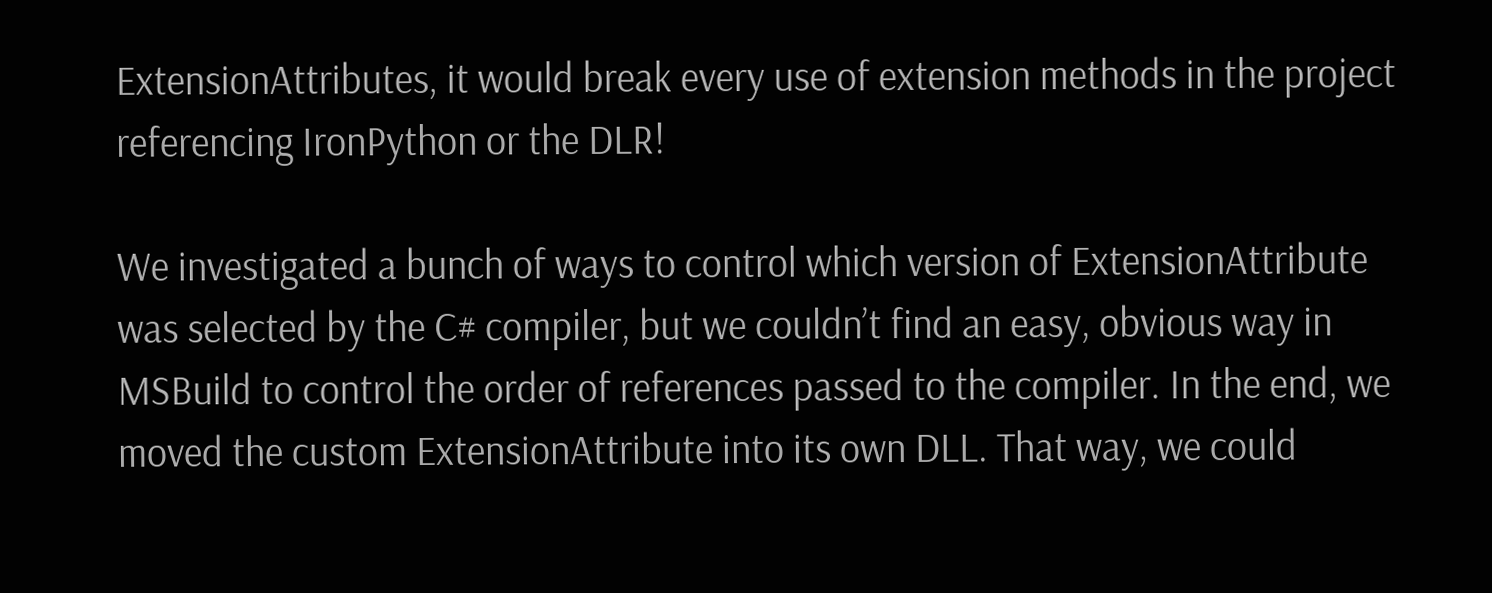ExtensionAttributes, it would break every use of extension methods in the project referencing IronPython or the DLR!

We investigated a bunch of ways to control which version of ExtensionAttribute was selected by the C# compiler, but we couldn’t find an easy, obvious way in MSBuild to control the order of references passed to the compiler. In the end, we moved the custom ExtensionAttribute into its own DLL. That way, we could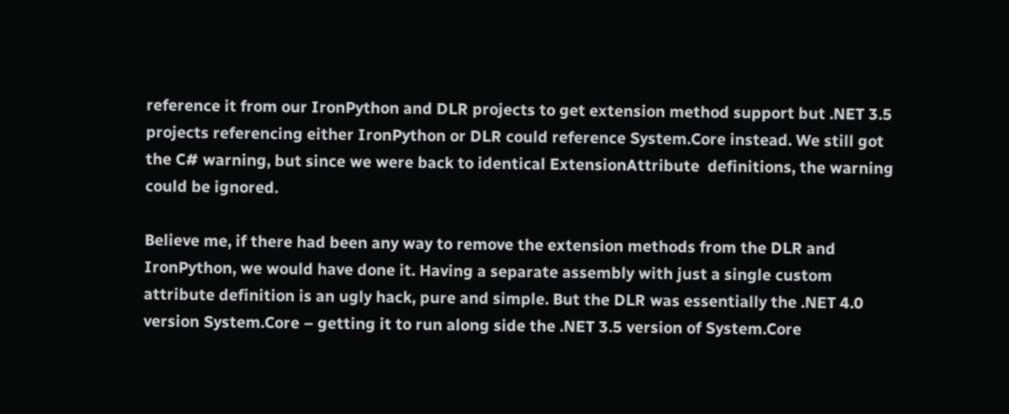reference it from our IronPython and DLR projects to get extension method support but .NET 3.5 projects referencing either IronPython or DLR could reference System.Core instead. We still got the C# warning, but since we were back to identical ExtensionAttribute  definitions, the warning could be ignored.

Believe me, if there had been any way to remove the extension methods from the DLR and IronPython, we would have done it. Having a separate assembly with just a single custom attribute definition is an ugly hack, pure and simple. But the DLR was essentially the .NET 4.0 version System.Core – getting it to run along side the .NET 3.5 version of System.Core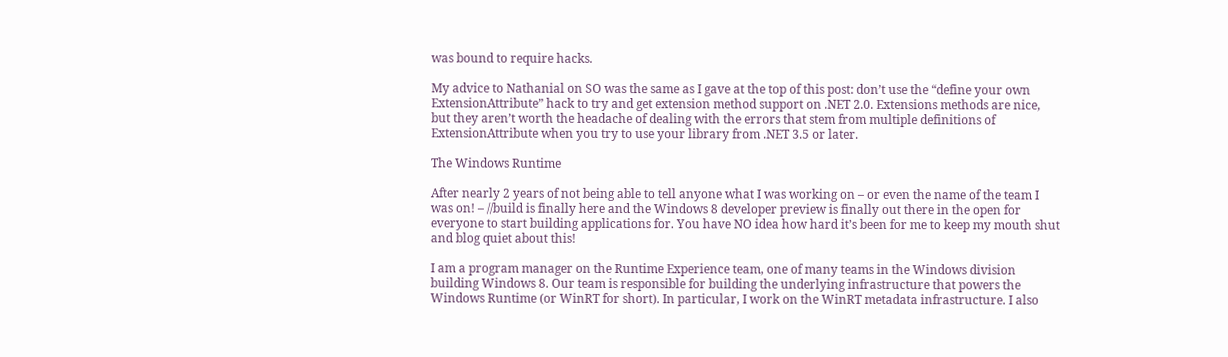was bound to require hacks.

My advice to Nathanial on SO was the same as I gave at the top of this post: don’t use the “define your own ExtensionAttribute” hack to try and get extension method support on .NET 2.0. Extensions methods are nice, but they aren’t worth the headache of dealing with the errors that stem from multiple definitions of ExtensionAttribute when you try to use your library from .NET 3.5 or later.

The Windows Runtime

After nearly 2 years of not being able to tell anyone what I was working on – or even the name of the team I was on! – //build is finally here and the Windows 8 developer preview is finally out there in the open for everyone to start building applications for. You have NO idea how hard it’s been for me to keep my mouth shut and blog quiet about this!

I am a program manager on the Runtime Experience team, one of many teams in the Windows division building Windows 8. Our team is responsible for building the underlying infrastructure that powers the Windows Runtime (or WinRT for short). In particular, I work on the WinRT metadata infrastructure. I also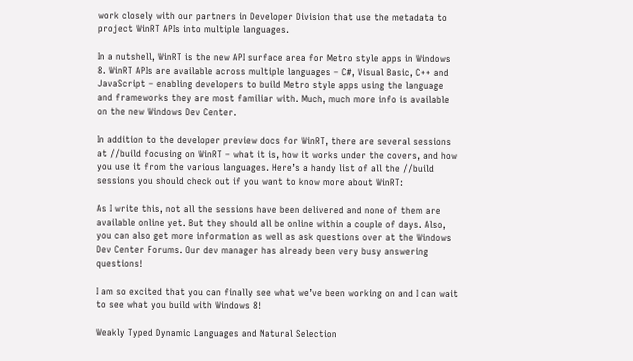work closely with our partners in Developer Division that use the metadata to project WinRT APIs into multiple languages.

In a nutshell, WinRT is the new API surface area for Metro style apps in Windows 8. WinRT APIs are available across multiple languages – C#, Visual Basic, C++ and JavaScript – enabling developers to build Metro style apps using the language and frameworks they are most familiar with. Much, much more info is available on the new Windows Dev Center.

In addition to the developer preview docs for WinRT, there are several sessions at //build focusing on WinRT – what it is, how it works under the covers, and how you use it from the various languages. Here’s a handy list of all the //build sessions you should check out if you want to know more about WinRT:

As I write this, not all the sessions have been delivered and none of them are available online yet. But they should all be online within a couple of days. Also, you can also get more information as well as ask questions over at the Windows Dev Center Forums. Our dev manager has already been very busy answering questions!

I am so excited that you can finally see what we’ve been working on and I can wait to see what you build with Windows 8!

Weakly Typed Dynamic Languages and Natural Selection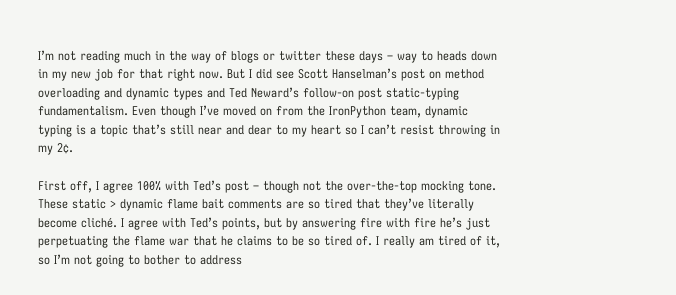I’m not reading much in the way of blogs or twitter these days – way to heads down in my new job for that right now. But I did see Scott Hanselman’s post on method overloading and dynamic types and Ted Neward’s follow-on post static-typing fundamentalism. Even though I’ve moved on from the IronPython team, dynamic typing is a topic that’s still near and dear to my heart so I can’t resist throwing in my 2¢.

First off, I agree 100% with Ted’s post – though not the over-the-top mocking tone. These static > dynamic flame bait comments are so tired that they’ve literally become cliché. I agree with Ted’s points, but by answering fire with fire he’s just perpetuating the flame war that he claims to be so tired of. I really am tired of it, so I’m not going to bother to address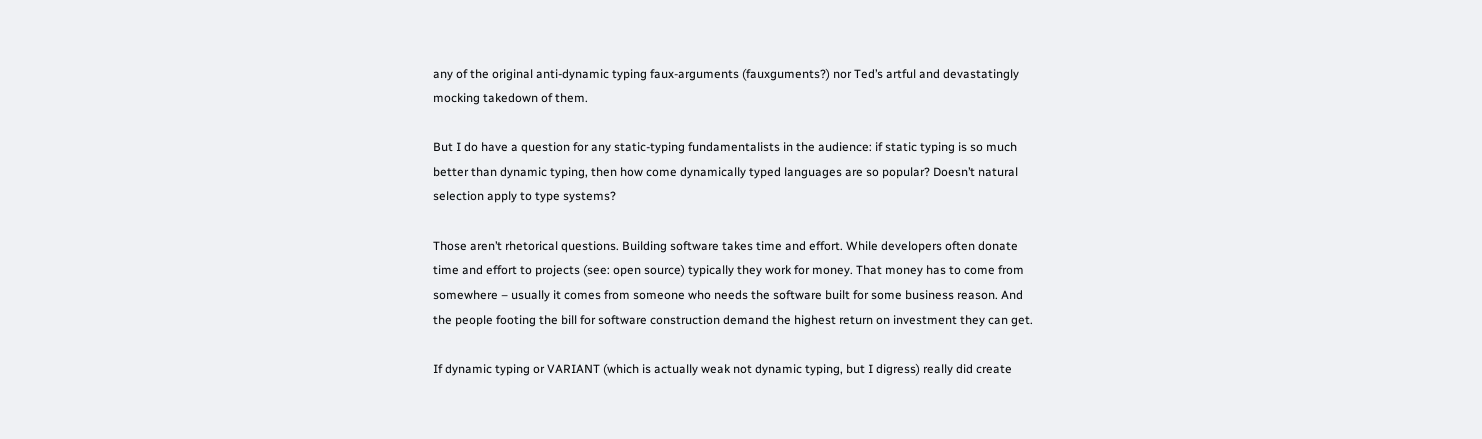any of the original anti-dynamic typing faux-arguments (fauxguments?) nor Ted’s artful and devastatingly mocking takedown of them.

But I do have a question for any static-typing fundamentalists in the audience: if static typing is so much better than dynamic typing, then how come dynamically typed languages are so popular? Doesn’t natural selection apply to type systems?

Those aren’t rhetorical questions. Building software takes time and effort. While developers often donate time and effort to projects (see: open source) typically they work for money. That money has to come from somewhere – usually it comes from someone who needs the software built for some business reason. And the people footing the bill for software construction demand the highest return on investment they can get.

If dynamic typing or VARIANT (which is actually weak not dynamic typing, but I digress) really did create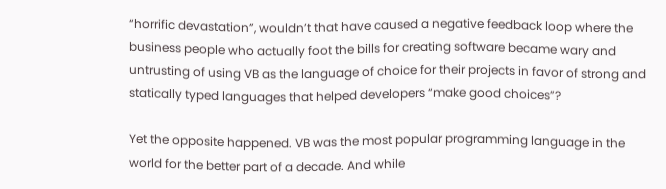“horrific devastation”, wouldn’t that have caused a negative feedback loop where the business people who actually foot the bills for creating software became wary and untrusting of using VB as the language of choice for their projects in favor of strong and statically typed languages that helped developers “make good choices”?

Yet the opposite happened. VB was the most popular programming language in the world for the better part of a decade. And while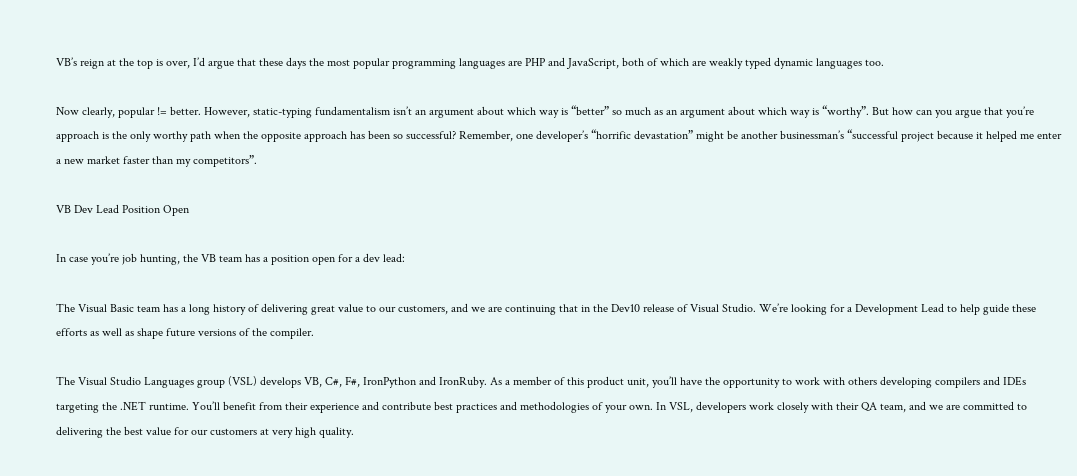VB’s reign at the top is over, I’d argue that these days the most popular programming languages are PHP and JavaScript, both of which are weakly typed dynamic languages too.

Now clearly, popular != better. However, static-typing fundamentalism isn’t an argument about which way is “better” so much as an argument about which way is “worthy”. But how can you argue that you’re approach is the only worthy path when the opposite approach has been so successful? Remember, one developer’s “horrific devastation” might be another businessman’s “successful project because it helped me enter a new market faster than my competitors”.

VB Dev Lead Position Open

In case you’re job hunting, the VB team has a position open for a dev lead:

The Visual Basic team has a long history of delivering great value to our customers, and we are continuing that in the Dev10 release of Visual Studio. We’re looking for a Development Lead to help guide these efforts as well as shape future versions of the compiler.

The Visual Studio Languages group (VSL) develops VB, C#, F#, IronPython and IronRuby. As a member of this product unit, you’ll have the opportunity to work with others developing compilers and IDEs targeting the .NET runtime. You’ll benefit from their experience and contribute best practices and methodologies of your own. In VSL, developers work closely with their QA team, and we are committed to delivering the best value for our customers at very high quality.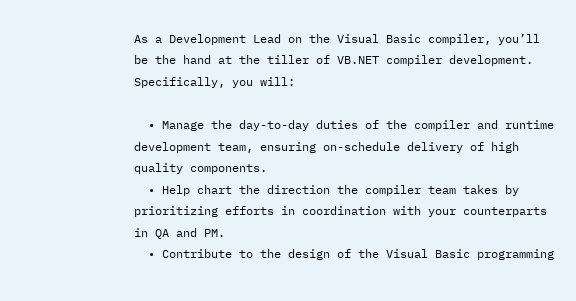As a Development Lead on the Visual Basic compiler, you’ll be the hand at the tiller of VB.NET compiler development. Specifically, you will:

  • Manage the day-to-day duties of the compiler and runtime development team, ensuring on-schedule delivery of high quality components.
  • Help chart the direction the compiler team takes by prioritizing efforts in coordination with your counterparts in QA and PM.
  • Contribute to the design of the Visual Basic programming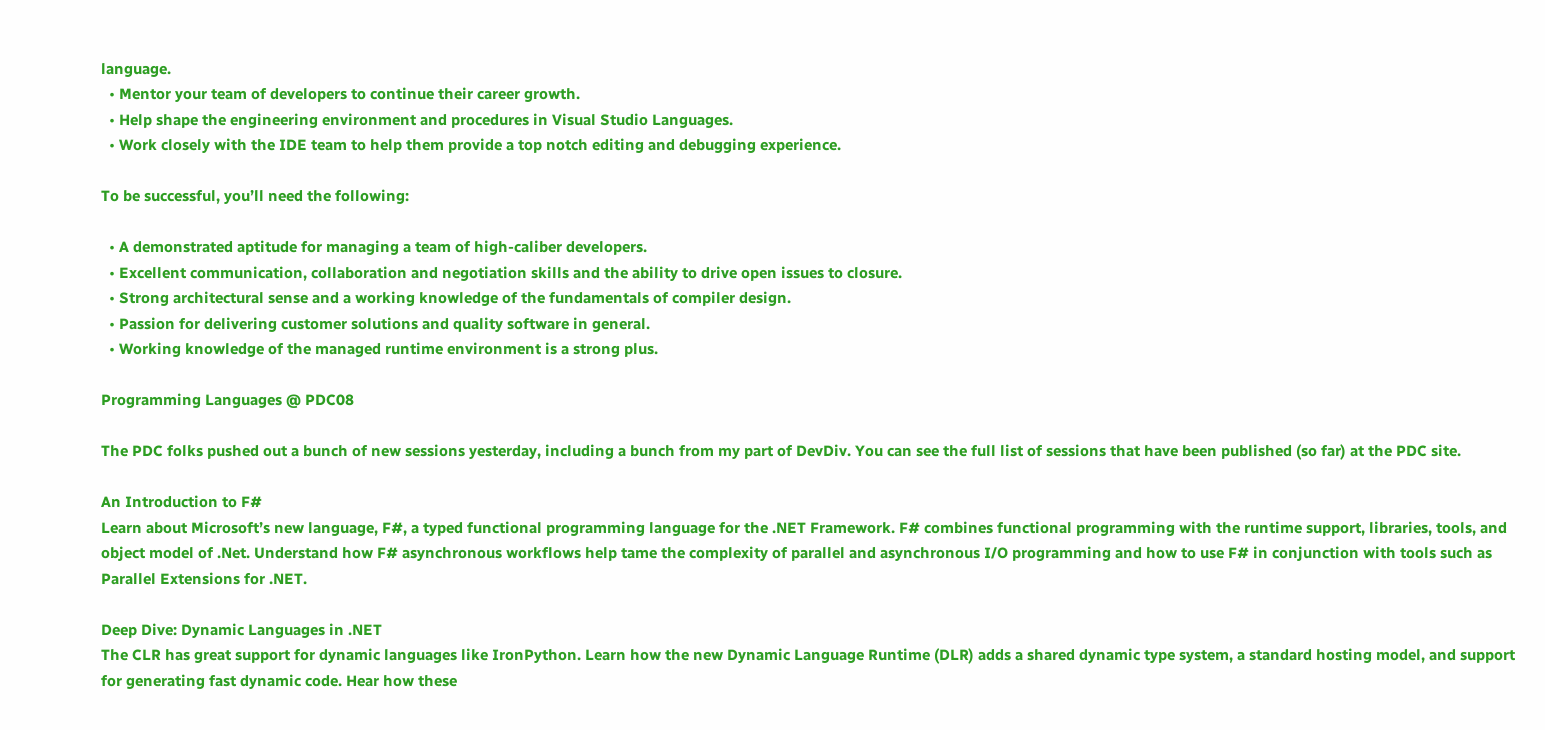language.
  • Mentor your team of developers to continue their career growth.
  • Help shape the engineering environment and procedures in Visual Studio Languages.
  • Work closely with the IDE team to help them provide a top notch editing and debugging experience.

To be successful, you’ll need the following:

  • A demonstrated aptitude for managing a team of high-caliber developers.
  • Excellent communication, collaboration and negotiation skills and the ability to drive open issues to closure.
  • Strong architectural sense and a working knowledge of the fundamentals of compiler design.
  • Passion for delivering customer solutions and quality software in general.
  • Working knowledge of the managed runtime environment is a strong plus.

Programming Languages @ PDC08

The PDC folks pushed out a bunch of new sessions yesterday, including a bunch from my part of DevDiv. You can see the full list of sessions that have been published (so far) at the PDC site.

An Introduction to F#
Learn about Microsoft’s new language, F#, a typed functional programming language for the .NET Framework. F# combines functional programming with the runtime support, libraries, tools, and object model of .Net. Understand how F# asynchronous workflows help tame the complexity of parallel and asynchronous I/O programming and how to use F# in conjunction with tools such as Parallel Extensions for .NET.

Deep Dive: Dynamic Languages in .NET
The CLR has great support for dynamic languages like IronPython. Learn how the new Dynamic Language Runtime (DLR) adds a shared dynamic type system, a standard hosting model, and support for generating fast dynamic code. Hear how these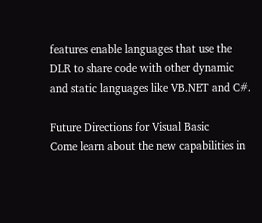features enable languages that use the DLR to share code with other dynamic and static languages like VB.NET and C#.

Future Directions for Visual Basic
Come learn about the new capabilities in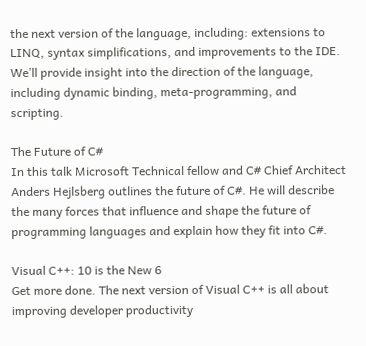the next version of the language, including: extensions to LINQ, syntax simplifications, and improvements to the IDE. We’ll provide insight into the direction of the language, including dynamic binding, meta-programming, and scripting.

The Future of C#
In this talk Microsoft Technical fellow and C# Chief Architect Anders Hejlsberg outlines the future of C#. He will describe the many forces that influence and shape the future of programming languages and explain how they fit into C#.

Visual C++: 10 is the New 6
Get more done. The next version of Visual C++ is all about improving developer productivity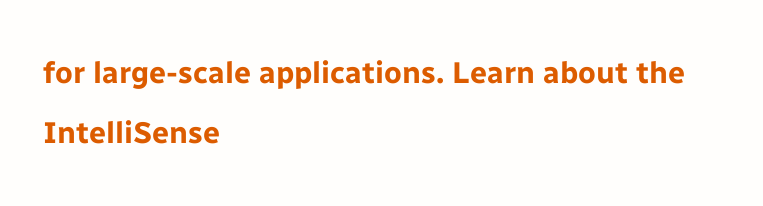for large-scale applications. Learn about the IntelliSense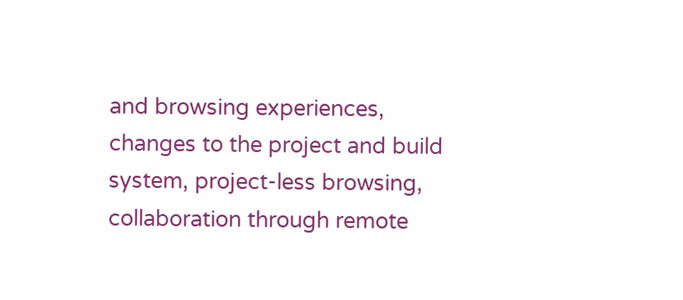and browsing experiences, changes to the project and build system, project-less browsing, collaboration through remote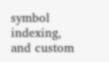symbol indexing, and custom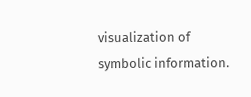visualization of symbolic information.